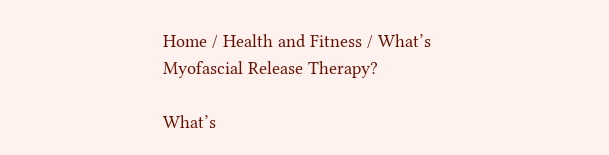Home / Health and Fitness / What’s Myofascial Release Therapy?

What’s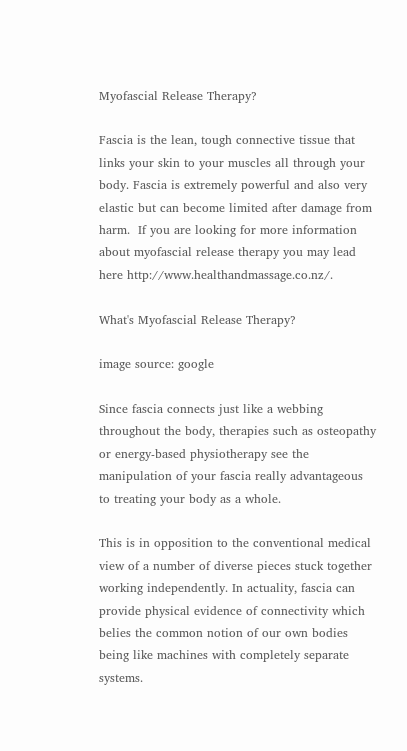Myofascial Release Therapy?

Fascia is the lean, tough connective tissue that links your skin to your muscles all through your body. Fascia is extremely powerful and also very elastic but can become limited after damage from harm.  If you are looking for more information about myofascial release therapy you may lead here http://www.healthandmassage.co.nz/.

What's Myofascial Release Therapy?

image source: google

Since fascia connects just like a webbing throughout the body, therapies such as osteopathy or energy-based physiotherapy see the manipulation of your fascia really advantageous to treating your body as a whole.

This is in opposition to the conventional medical view of a number of diverse pieces stuck together working independently. In actuality, fascia can provide physical evidence of connectivity which belies the common notion of our own bodies being like machines with completely separate systems.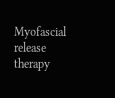Myofascial release therapy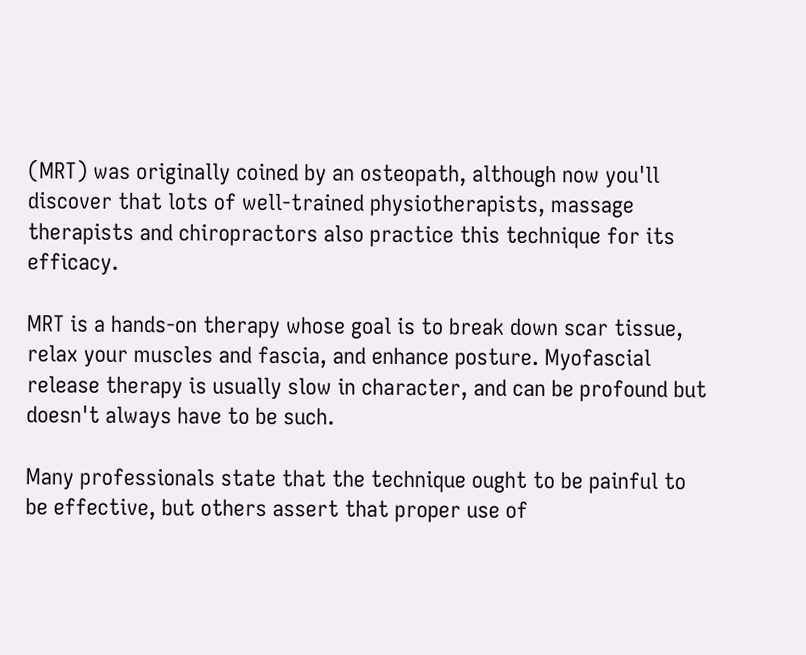(MRT) was originally coined by an osteopath, although now you'll discover that lots of well-trained physiotherapists, massage therapists and chiropractors also practice this technique for its efficacy.

MRT is a hands-on therapy whose goal is to break down scar tissue, relax your muscles and fascia, and enhance posture. Myofascial release therapy is usually slow in character, and can be profound but doesn't always have to be such.

Many professionals state that the technique ought to be painful to be effective, but others assert that proper use of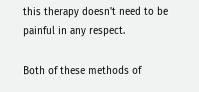this therapy doesn't need to be painful in any respect.

Both of these methods of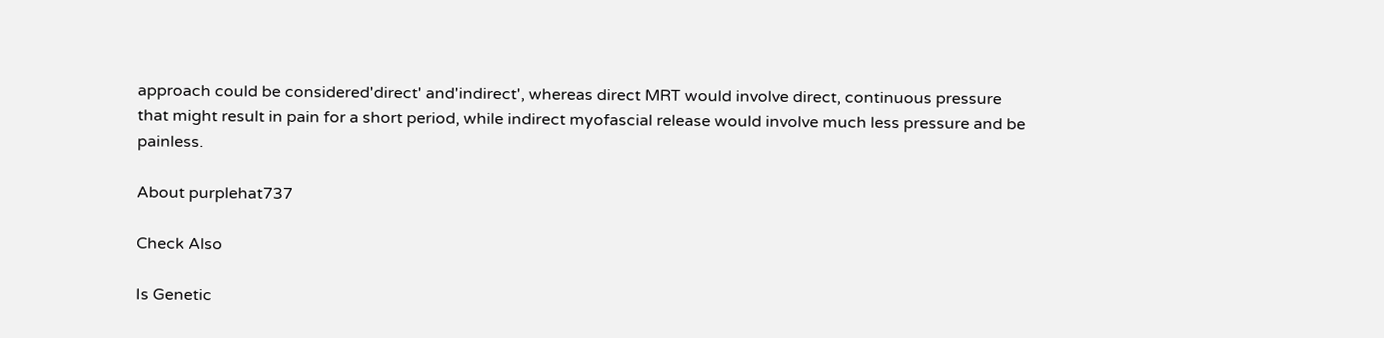approach could be considered'direct' and'indirect', whereas direct MRT would involve direct, continuous pressure that might result in pain for a short period, while indirect myofascial release would involve much less pressure and be painless.

About purplehat737

Check Also

Is Genetic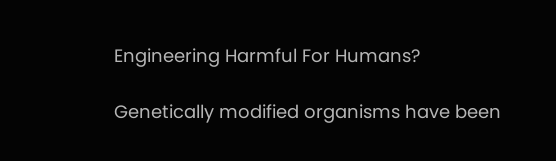Engineering Harmful For Humans?

Genetically modified organisms have been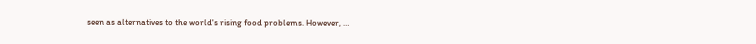seen as alternatives to the world's rising food problems. However, …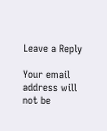Leave a Reply

Your email address will not be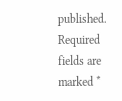published. Required fields are marked *